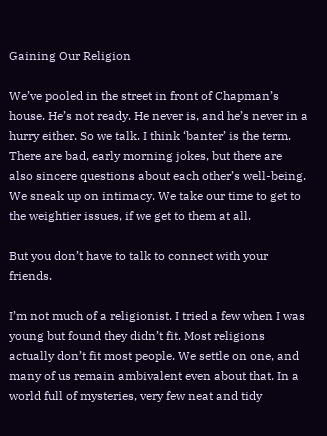Gaining Our Religion

We’ve pooled in the street in front of Chapman’s house. He’s not ready. He never is, and he’s never in a hurry either. So we talk. I think ‘banter’ is the term. There are bad, early morning jokes, but there are also sincere questions about each other’s well-being. We sneak up on intimacy. We take our time to get to the weightier issues, if we get to them at all.

But you don’t have to talk to connect with your friends.

I’m not much of a religionist. I tried a few when I was young but found they didn’t fit. Most religions actually don’t fit most people. We settle on one, and many of us remain ambivalent even about that. In a world full of mysteries, very few neat and tidy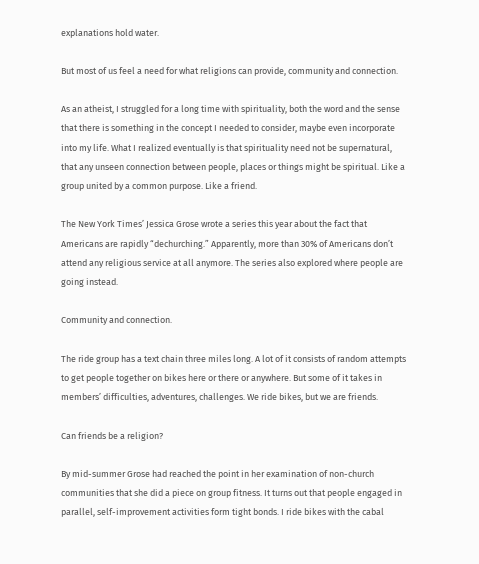explanations hold water.

But most of us feel a need for what religions can provide, community and connection.

As an atheist, I struggled for a long time with spirituality, both the word and the sense that there is something in the concept I needed to consider, maybe even incorporate into my life. What I realized eventually is that spirituality need not be supernatural, that any unseen connection between people, places or things might be spiritual. Like a group united by a common purpose. Like a friend.

The New York Times’ Jessica Grose wrote a series this year about the fact that Americans are rapidly “dechurching.” Apparently, more than 30% of Americans don’t attend any religious service at all anymore. The series also explored where people are going instead.

Community and connection.

The ride group has a text chain three miles long. A lot of it consists of random attempts to get people together on bikes here or there or anywhere. But some of it takes in members’ difficulties, adventures, challenges. We ride bikes, but we are friends.

Can friends be a religion?

By mid-summer Grose had reached the point in her examination of non-church communities that she did a piece on group fitness. It turns out that people engaged in parallel, self-improvement activities form tight bonds. I ride bikes with the cabal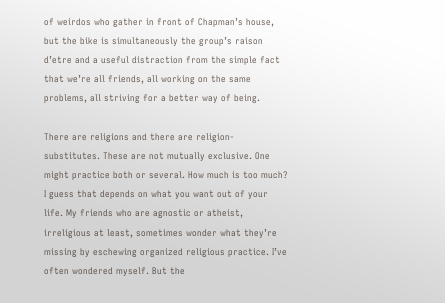of weirdos who gather in front of Chapman’s house, but the bike is simultaneously the group’s raison d’etre and a useful distraction from the simple fact that we’re all friends, all working on the same problems, all striving for a better way of being.

There are religions and there are religion-substitutes. These are not mutually exclusive. One might practice both or several. How much is too much? I guess that depends on what you want out of your life. My friends who are agnostic or atheist, irreligious at least, sometimes wonder what they’re missing by eschewing organized religious practice. I’ve often wondered myself. But the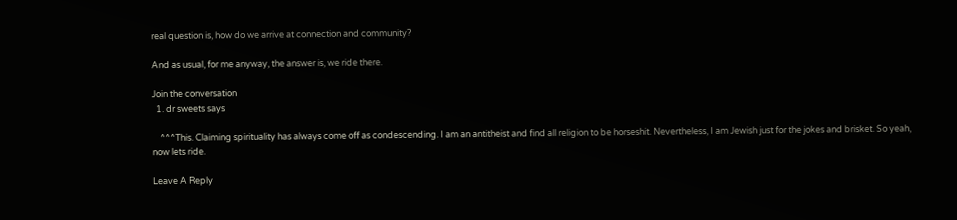real question is, how do we arrive at connection and community?

And as usual, for me anyway, the answer is, we ride there.

Join the conversation
  1. dr sweets says

    ^^^This. Claiming spirituality has always come off as condescending. I am an antitheist and find all religion to be horseshit. Nevertheless, I am Jewish just for the jokes and brisket. So yeah, now lets ride.

Leave A Reply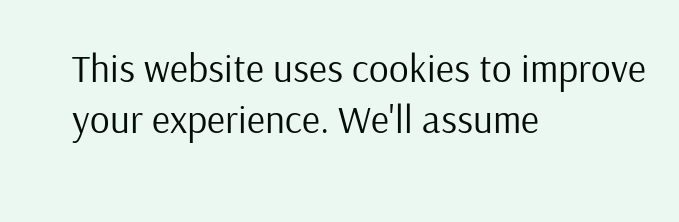This website uses cookies to improve your experience. We'll assume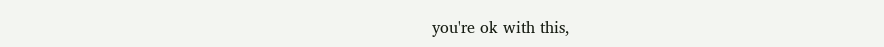you're ok with this,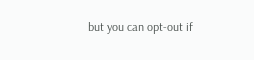but you can opt-out if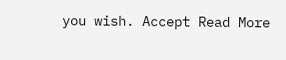you wish. Accept Read More